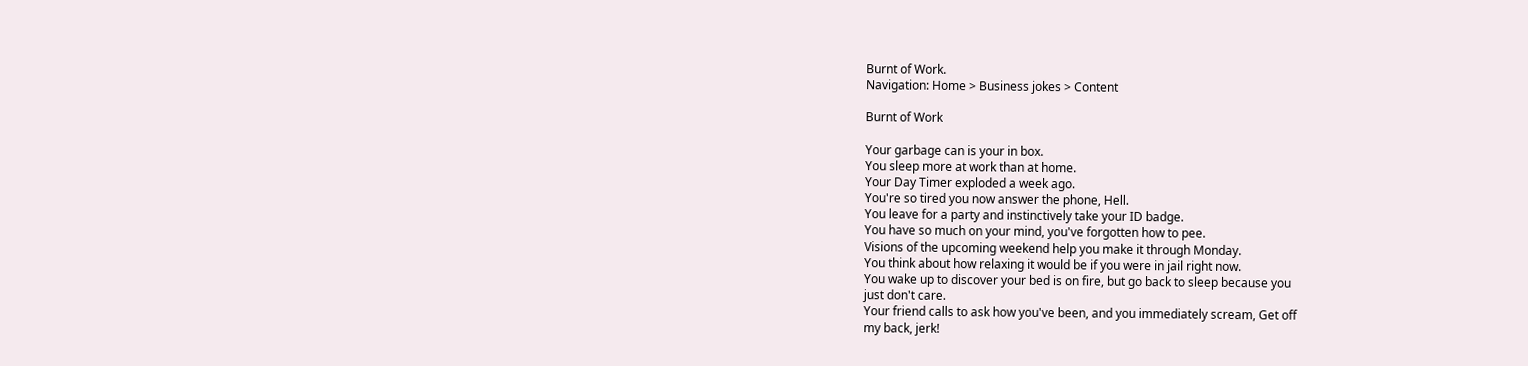Burnt of Work.
Navigation: Home > Business jokes > Content

Burnt of Work

Your garbage can is your in box.
You sleep more at work than at home.
Your Day Timer exploded a week ago.
You're so tired you now answer the phone, Hell.
You leave for a party and instinctively take your ID badge.
You have so much on your mind, you've forgotten how to pee.
Visions of the upcoming weekend help you make it through Monday.
You think about how relaxing it would be if you were in jail right now.
You wake up to discover your bed is on fire, but go back to sleep because you
just don't care.
Your friend calls to ask how you've been, and you immediately scream, Get off
my back, jerk!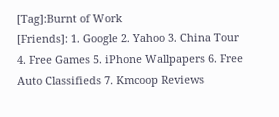[Tag]:Burnt of Work
[Friends]: 1. Google 2. Yahoo 3. China Tour 4. Free Games 5. iPhone Wallpapers 6. Free Auto Classifieds 7. Kmcoop Reviews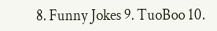8. Funny Jokes 9. TuoBoo 10.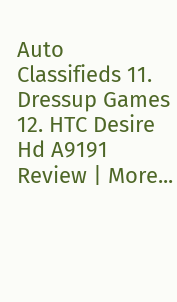Auto Classifieds 11. Dressup Games 12. HTC Desire Hd A9191 Review | More...